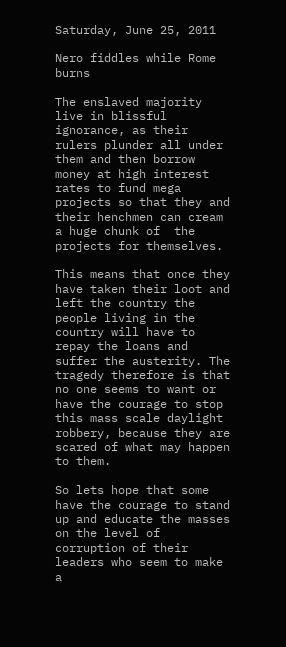Saturday, June 25, 2011

Nero fiddles while Rome burns

The enslaved majority live in blissful ignorance, as their rulers plunder all under them and then borrow money at high interest rates to fund mega projects so that they and their henchmen can cream a huge chunk of  the projects for themselves.

This means that once they have taken their loot and left the country the people living in the country will have to repay the loans and suffer the austerity. The tragedy therefore is that no one seems to want or have the courage to stop this mass scale daylight robbery, because they are scared of what may happen to them.

So lets hope that some have the courage to stand up and educate the masses on the level of corruption of their leaders who seem to make a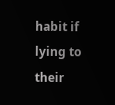habit if lying to their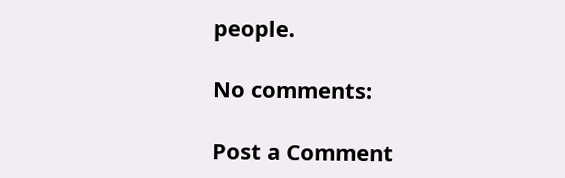people.

No comments:

Post a Comment